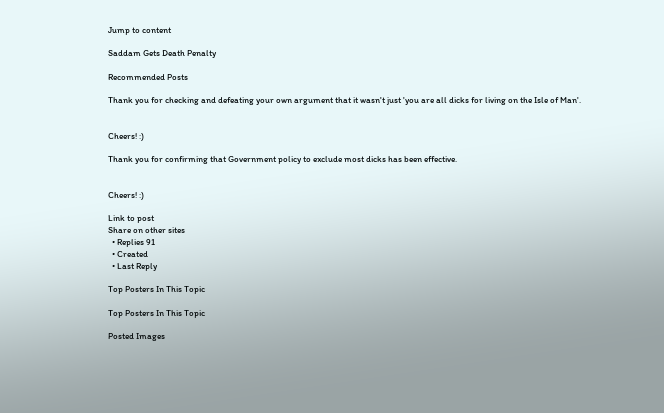Jump to content

Saddam Gets Death Penalty

Recommended Posts

Thank you for checking and defeating your own argument that it wasn't just 'you are all dicks for living on the Isle of Man'.


Cheers! :)

Thank you for confirming that Government policy to exclude most dicks has been effective.


Cheers! :)

Link to post
Share on other sites
  • Replies 91
  • Created
  • Last Reply

Top Posters In This Topic

Top Posters In This Topic

Posted Images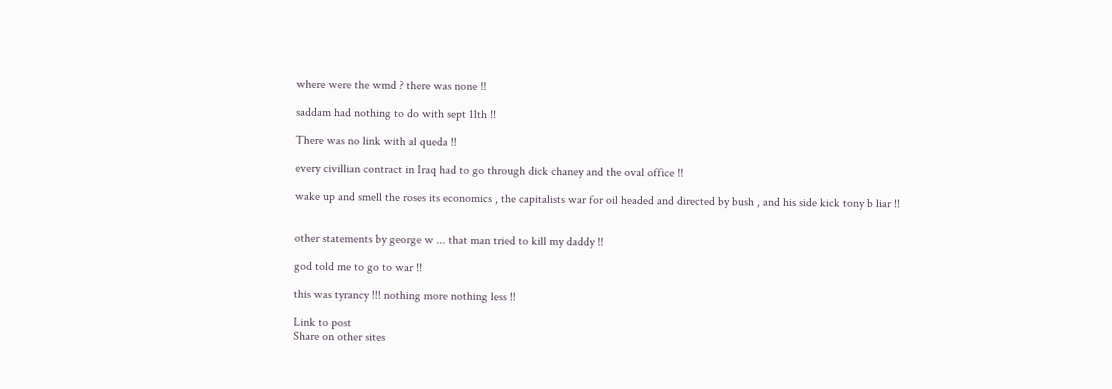where were the wmd ? there was none !!

saddam had nothing to do with sept 11th !!

There was no link with al queda !!

every civillian contract in Iraq had to go through dick chaney and the oval office !!

wake up and smell the roses its economics , the capitalists war for oil headed and directed by bush , and his side kick tony b liar !!


other statements by george w ... that man tried to kill my daddy !!

god told me to go to war !!

this was tyrancy !!! nothing more nothing less !!

Link to post
Share on other sites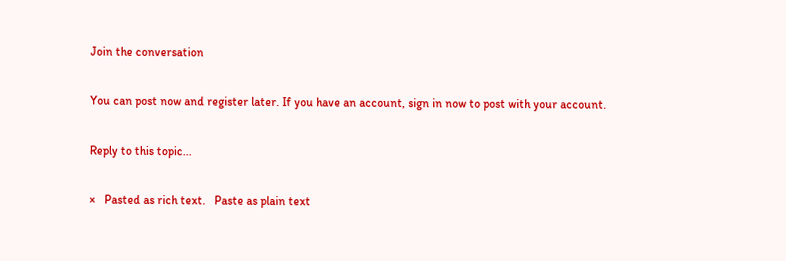Join the conversation

You can post now and register later. If you have an account, sign in now to post with your account.

Reply to this topic...

×   Pasted as rich text.   Paste as plain text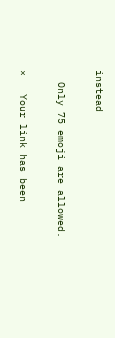instead

  Only 75 emoji are allowed.

×   Your link has been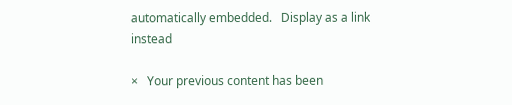automatically embedded.   Display as a link instead

×   Your previous content has been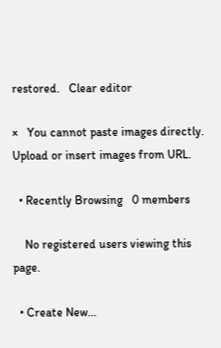restored.   Clear editor

×   You cannot paste images directly. Upload or insert images from URL.

  • Recently Browsing   0 members

    No registered users viewing this page.

  • Create New...